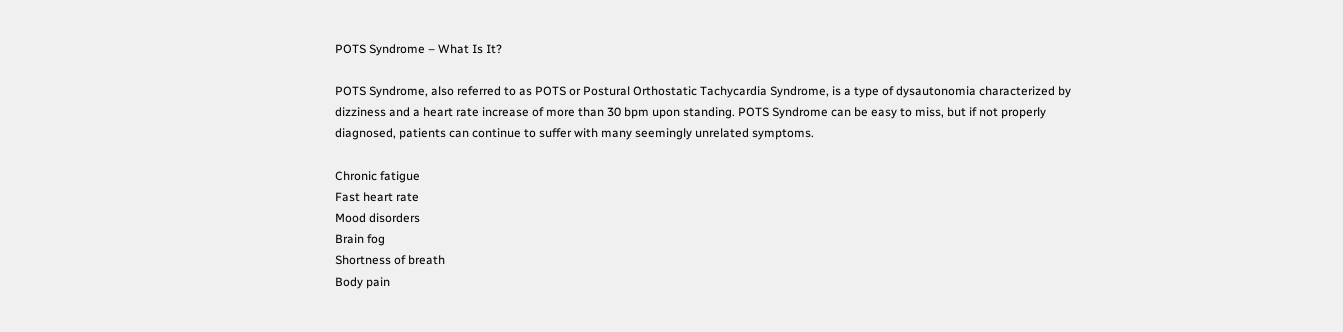POTS Syndrome – What Is It?

POTS Syndrome, also referred to as POTS or Postural Orthostatic Tachycardia Syndrome, is a type of dysautonomia characterized by dizziness and a heart rate increase of more than 30 bpm upon standing. POTS Syndrome can be easy to miss, but if not properly diagnosed, patients can continue to suffer with many seemingly unrelated symptoms.

Chronic fatigue
Fast heart rate
Mood disorders
Brain fog
Shortness of breath
Body pain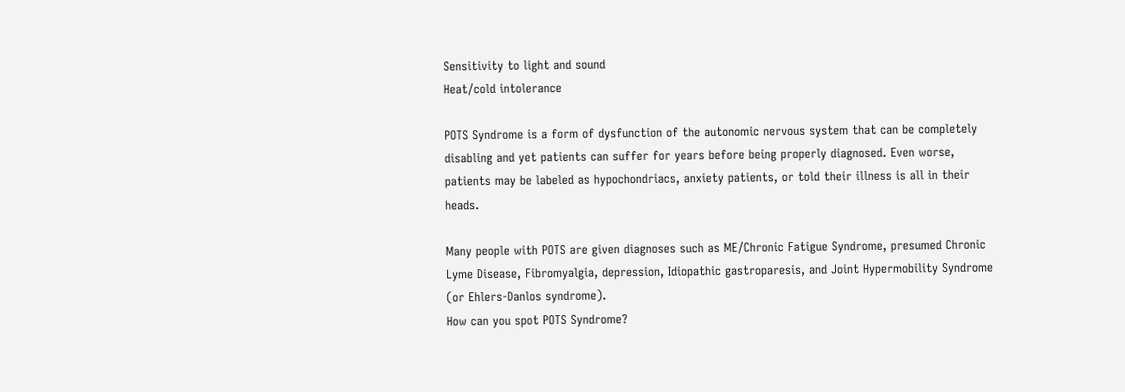Sensitivity to light and sound
Heat/cold intolerance

POTS Syndrome is a form of dysfunction of the autonomic nervous system that can be completely disabling and yet patients can suffer for years before being properly diagnosed. Even worse, patients may be labeled as hypochondriacs, anxiety patients, or told their illness is all in their heads.

Many people with POTS are given diagnoses such as ME/Chronic Fatigue Syndrome, presumed Chronic Lyme Disease, Fibromyalgia, depression, Idiopathic gastroparesis, and Joint Hypermobility Syndrome (or Ehlers-Danlos syndrome).
How can you spot POTS Syndrome?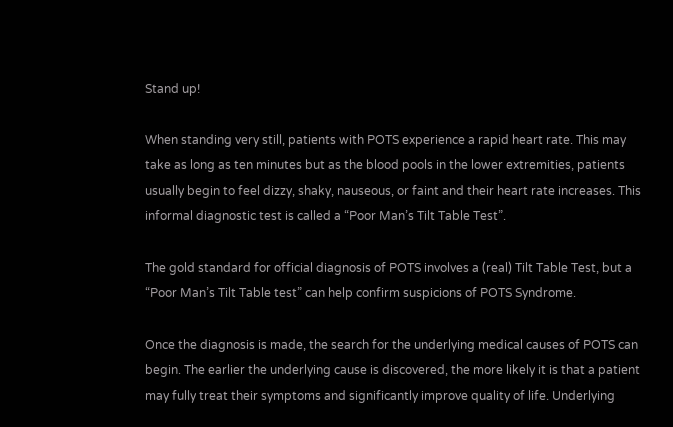Stand up!

When standing very still, patients with POTS experience a rapid heart rate. This may take as long as ten minutes but as the blood pools in the lower extremities, patients usually begin to feel dizzy, shaky, nauseous, or faint and their heart rate increases. This informal diagnostic test is called a “Poor Man’s Tilt Table Test”.

The gold standard for official diagnosis of POTS involves a (real) Tilt Table Test, but a “Poor Man’s Tilt Table test” can help confirm suspicions of POTS Syndrome.

Once the diagnosis is made, the search for the underlying medical causes of POTS can begin. The earlier the underlying cause is discovered, the more likely it is that a patient may fully treat their symptoms and significantly improve quality of life. Underlying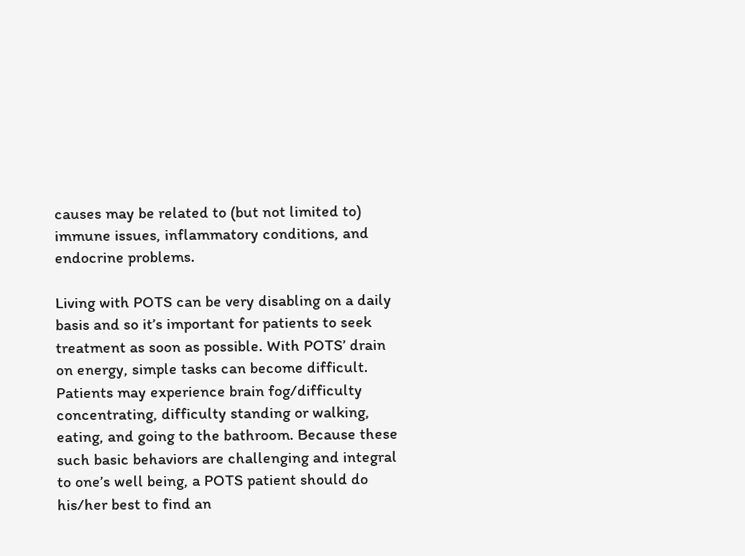causes may be related to (but not limited to) immune issues, inflammatory conditions, and endocrine problems.

Living with POTS can be very disabling on a daily basis and so it’s important for patients to seek treatment as soon as possible. With POTS’ drain on energy, simple tasks can become difficult. Patients may experience brain fog/difficulty concentrating, difficulty standing or walking, eating, and going to the bathroom. Because these such basic behaviors are challenging and integral to one’s well being, a POTS patient should do his/her best to find an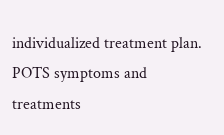individualized treatment plan. POTS symptoms and treatments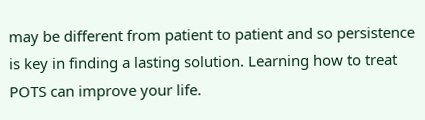may be different from patient to patient and so persistence is key in finding a lasting solution. Learning how to treat POTS can improve your life.